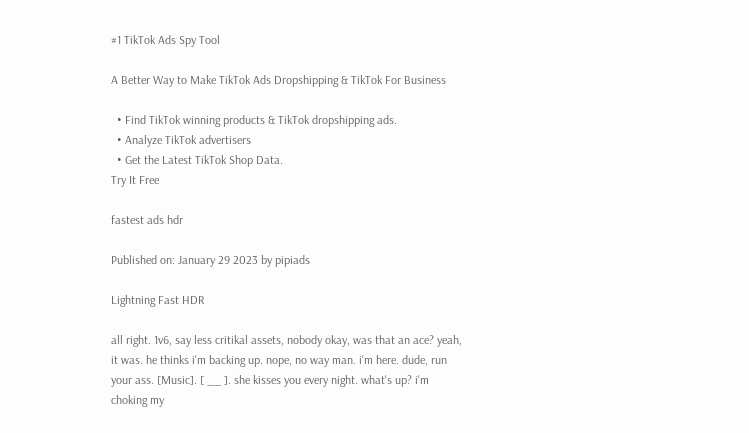#1 TikTok Ads Spy Tool

A Better Way to Make TikTok Ads Dropshipping & TikTok For Business

  • Find TikTok winning products & TikTok dropshipping ads.
  • Analyze TikTok advertisers
  • Get the Latest TikTok Shop Data.
Try It Free

fastest ads hdr

Published on: January 29 2023 by pipiads

Lightning Fast HDR

all right. 1v6, say less critikal assets, nobody okay, was that an ace? yeah, it was. he thinks i'm backing up. nope, no way man. i'm here. dude, run your ass. [Music]. [ __ ]. she kisses you every night. what's up? i'm choking my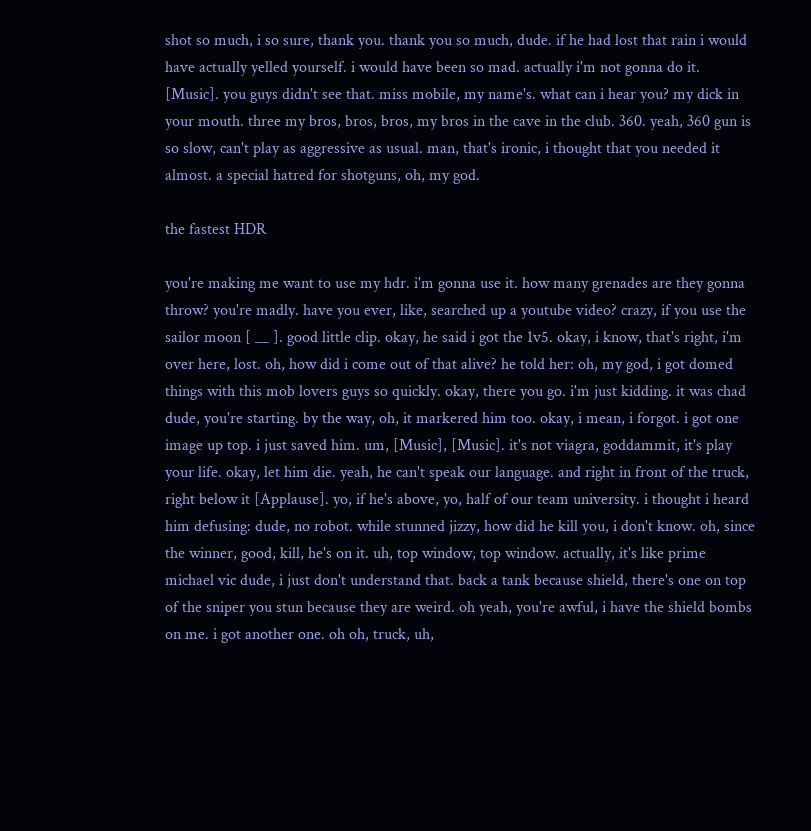shot so much, i so sure, thank you. thank you so much, dude. if he had lost that rain i would have actually yelled yourself. i would have been so mad. actually i'm not gonna do it. [Music]. you guys didn't see that. miss mobile, my name's. what can i hear you? my dick in your mouth. three my bros, bros, bros, my bros in the cave in the club. 360. yeah, 360 gun is so slow, can't play as aggressive as usual. man, that's ironic, i thought that you needed it almost. a special hatred for shotguns, oh, my god.

the fastest HDR

you're making me want to use my hdr. i'm gonna use it. how many grenades are they gonna throw? you're madly. have you ever, like, searched up a youtube video? crazy, if you use the sailor moon [ __ ]. good little clip. okay, he said i got the 1v5. okay, i know, that's right, i'm over here, lost. oh, how did i come out of that alive? he told her: oh, my god, i got domed things with this mob lovers guys so quickly. okay, there you go. i'm just kidding. it was chad dude, you're starting. by the way, oh, it markered him too. okay, i mean, i forgot. i got one image up top. i just saved him. um, [Music], [Music]. it's not viagra, goddammit, it's play your life. okay, let him die. yeah, he can't speak our language. and right in front of the truck, right below it [Applause]. yo, if he's above, yo, half of our team university. i thought i heard him defusing: dude, no robot. while stunned jizzy, how did he kill you, i don't know. oh, since the winner, good, kill, he's on it. uh, top window, top window. actually, it's like prime michael vic dude, i just don't understand that. back a tank because shield, there's one on top of the sniper you stun because they are weird. oh yeah, you're awful, i have the shield bombs on me. i got another one. oh oh, truck, uh,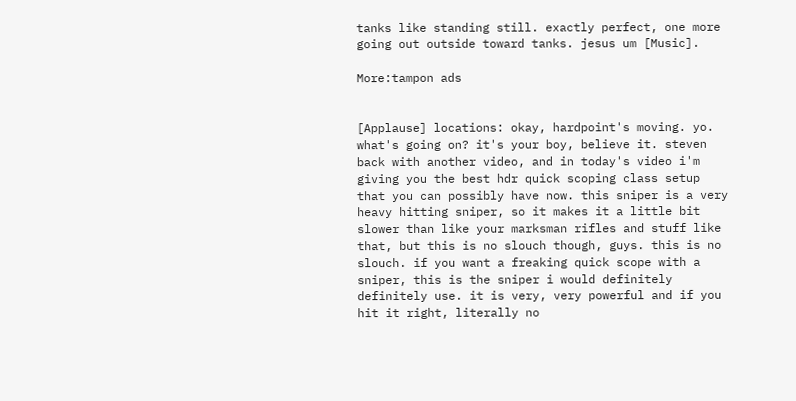tanks like standing still. exactly perfect, one more going out outside toward tanks. jesus um [Music].

More:tampon ads


[Applause] locations: okay, hardpoint's moving. yo. what's going on? it's your boy, believe it. steven back with another video, and in today's video i'm giving you the best hdr quick scoping class setup that you can possibly have now. this sniper is a very heavy hitting sniper, so it makes it a little bit slower than like your marksman rifles and stuff like that, but this is no slouch though, guys. this is no slouch. if you want a freaking quick scope with a sniper, this is the sniper i would definitely definitely use. it is very, very powerful and if you hit it right, literally no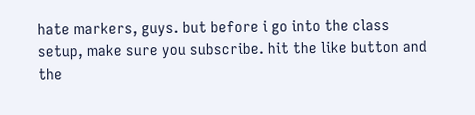hate markers, guys. but before i go into the class setup, make sure you subscribe. hit the like button and the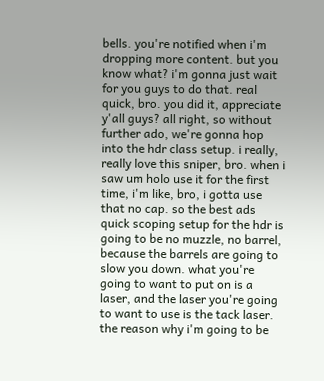bells. you're notified when i'm dropping more content. but you know what? i'm gonna just wait for you guys to do that. real quick, bro. you did it, appreciate y'all guys? all right, so without further ado, we're gonna hop into the hdr class setup. i really, really love this sniper, bro. when i saw um holo use it for the first time, i'm like, bro, i gotta use that no cap. so the best ads quick scoping setup for the hdr is going to be no muzzle, no barrel, because the barrels are going to slow you down. what you're going to want to put on is a laser, and the laser you're going to want to use is the tack laser. the reason why i'm going to be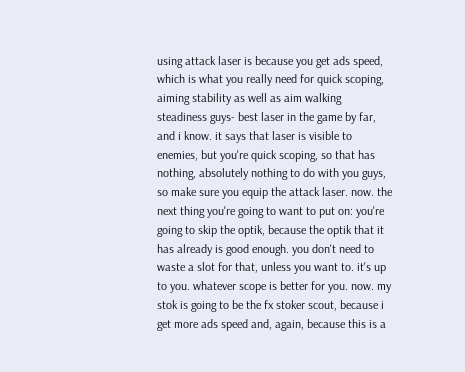using attack laser is because you get ads speed, which is what you really need for quick scoping, aiming stability as well as aim walking steadiness guys- best laser in the game by far, and i know. it says that laser is visible to enemies, but you're quick scoping, so that has nothing, absolutely nothing to do with you guys, so make sure you equip the attack laser. now. the next thing you're going to want to put on: you're going to skip the optik, because the optik that it has already is good enough. you don't need to waste a slot for that, unless you want to. it's up to you. whatever scope is better for you. now. my stok is going to be the fx stoker scout, because i get more ads speed and, again, because this is a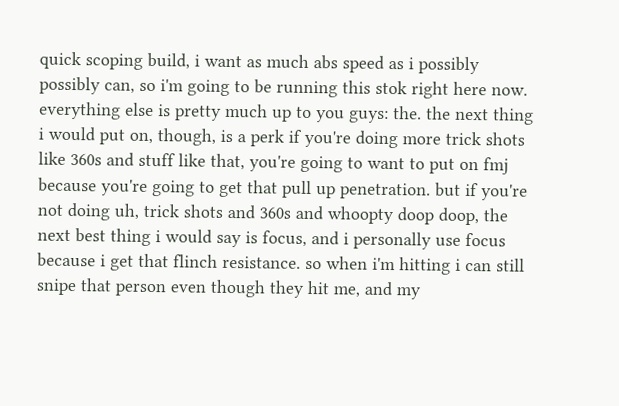quick scoping build, i want as much abs speed as i possibly possibly can, so i'm going to be running this stok right here now. everything else is pretty much up to you guys: the. the next thing i would put on, though, is a perk if you're doing more trick shots like 360s and stuff like that, you're going to want to put on fmj because you're going to get that pull up penetration. but if you're not doing uh, trick shots and 360s and whoopty doop doop, the next best thing i would say is focus, and i personally use focus because i get that flinch resistance. so when i'm hitting i can still snipe that person even though they hit me, and my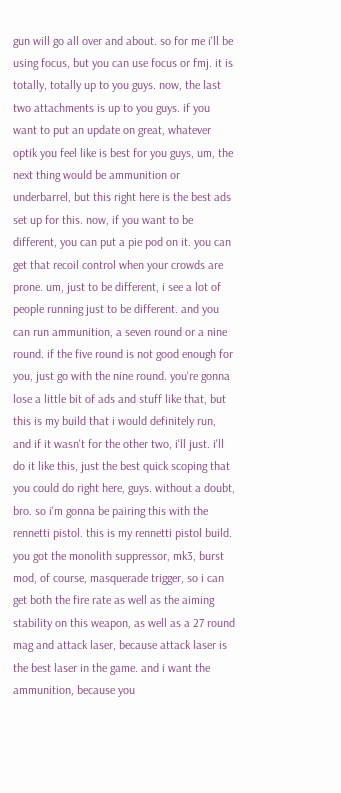gun will go all over and about. so for me i'll be using focus, but you can use focus or fmj. it is totally, totally up to you guys. now, the last two attachments is up to you guys. if you want to put an update on great, whatever optik you feel like is best for you guys, um, the next thing would be ammunition or underbarrel, but this right here is the best ads set up for this. now, if you want to be different, you can put a pie pod on it. you can get that recoil control when your crowds are prone. um, just to be different, i see a lot of people running just to be different. and you can run ammunition, a seven round or a nine round. if the five round is not good enough for you, just go with the nine round. you're gonna lose a little bit of ads and stuff like that, but this is my build that i would definitely run, and if it wasn't for the other two, i'll just. i'll do it like this, just the best quick scoping that you could do right here, guys. without a doubt, bro. so i'm gonna be pairing this with the rennetti pistol. this is my rennetti pistol build. you got the monolith suppressor, mk3, burst mod, of course, masquerade trigger, so i can get both the fire rate as well as the aiming stability on this weapon, as well as a 27 round mag and attack laser, because attack laser is the best laser in the game. and i want the ammunition, because you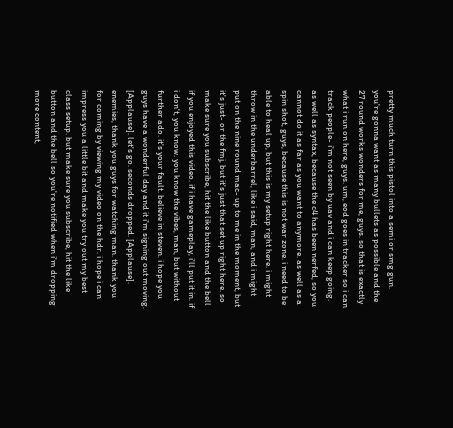pretty much turn this pistol into a semi or smg gun. you're gonna want as many bullets as possible and the 27 round works wonders for me, guys. so that is exactly what i run on here, guys. um, eod goes in tracker so i can track people- i'm not seen by uav and i can keep going. as well as syntax, because the c4 has been nerfed, so you cannot do it as far as you want to anymore. as well as a spin shot, guys, because this is not war zone. i need to be able to heal up, but this is my setup right here. i might throw in the underbarrel, like i said, man, and i might put on the nine round mac- up to me in the moment, but it's just- or the fmj, but it's just that set up right here. so make sure you subscribe, hit the like button and the bell if you enjoyed this video. if i have gameplay, i'll put it in. if i don't, you know. you know the vibes, man, but without further ado. it's your fault. believe in steven. i hope you guys have a wonderful day and it i'm signing out moving. [Applause]. let's go. seconds dropped. [Applause]. enemies, thank you guys for watching man. thank you for coming by viewing my video on the hdr. i hope i can impress you a little bit and make you try out my best class setup. but make sure you subscribe, hit the like button and the bell so you're notified when i'm dropping more content,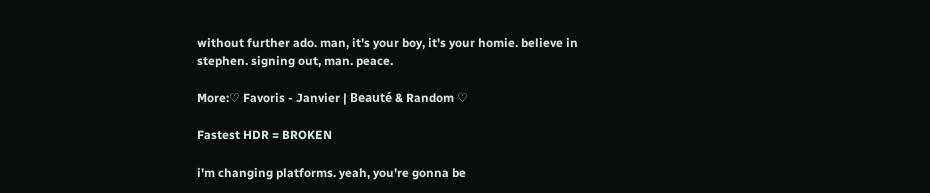without further ado. man, it's your boy, it's your homie. believe in stephen. signing out, man. peace.

More:♡ Favoris - Janvier | Beauté & Random ♡

Fastest HDR = BROKEN

i'm changing platforms. yeah, you're gonna be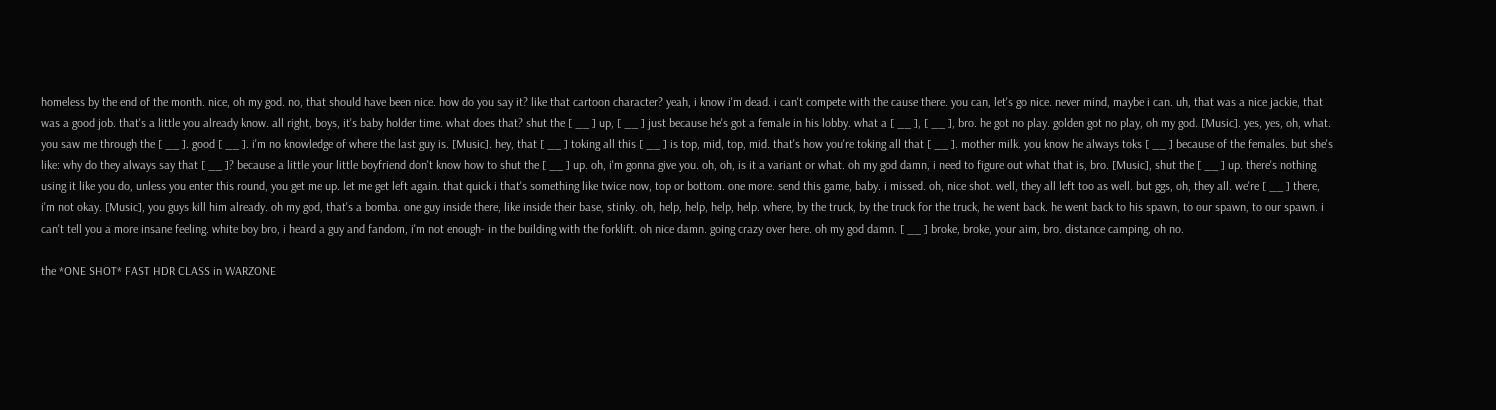homeless by the end of the month. nice, oh my god. no, that should have been nice. how do you say it? like that cartoon character? yeah, i know i'm dead. i can't compete with the cause there. you can, let's go nice. never mind, maybe i can. uh, that was a nice jackie, that was a good job. that's a little you already know. all right, boys, it's baby holder time. what does that? shut the [ __ ] up, [ __ ] just because he's got a female in his lobby. what a [ __ ], [ __ ], bro. he got no play. golden got no play, oh my god. [Music]. yes, yes, oh, what. you saw me through the [ __ ]. good [ __ ]. i'm no knowledge of where the last guy is. [Music]. hey, that [ __ ] toking all this [ __ ] is top, mid, top, mid. that's how you're toking all that [ __ ]. mother milk. you know he always toks [ __ ] because of the females. but she's like: why do they always say that [ __ ]? because a little your little boyfriend don't know how to shut the [ __ ] up. oh, i'm gonna give you. oh, oh, is it a variant or what. oh my god damn, i need to figure out what that is, bro. [Music], shut the [ __ ] up. there's nothing using it like you do, unless you enter this round, you get me up. let me get left again. that quick i that's something like twice now, top or bottom. one more. send this game, baby. i missed. oh, nice shot. well, they all left too as well. but ggs, oh, they all. we're [ __ ] there, i'm not okay. [Music], you guys kill him already. oh my god, that's a bomba. one guy inside there, like inside their base, stinky. oh, help, help, help, help. where, by the truck, by the truck for the truck, he went back. he went back to his spawn, to our spawn, to our spawn. i can't tell you a more insane feeling. white boy bro, i heard a guy and fandom, i'm not enough- in the building with the forklift. oh nice damn. going crazy over here. oh my god damn. [ __ ] broke, broke, your aim, bro. distance camping, oh no.

the *ONE SHOT* FAST HDR CLASS in WARZONE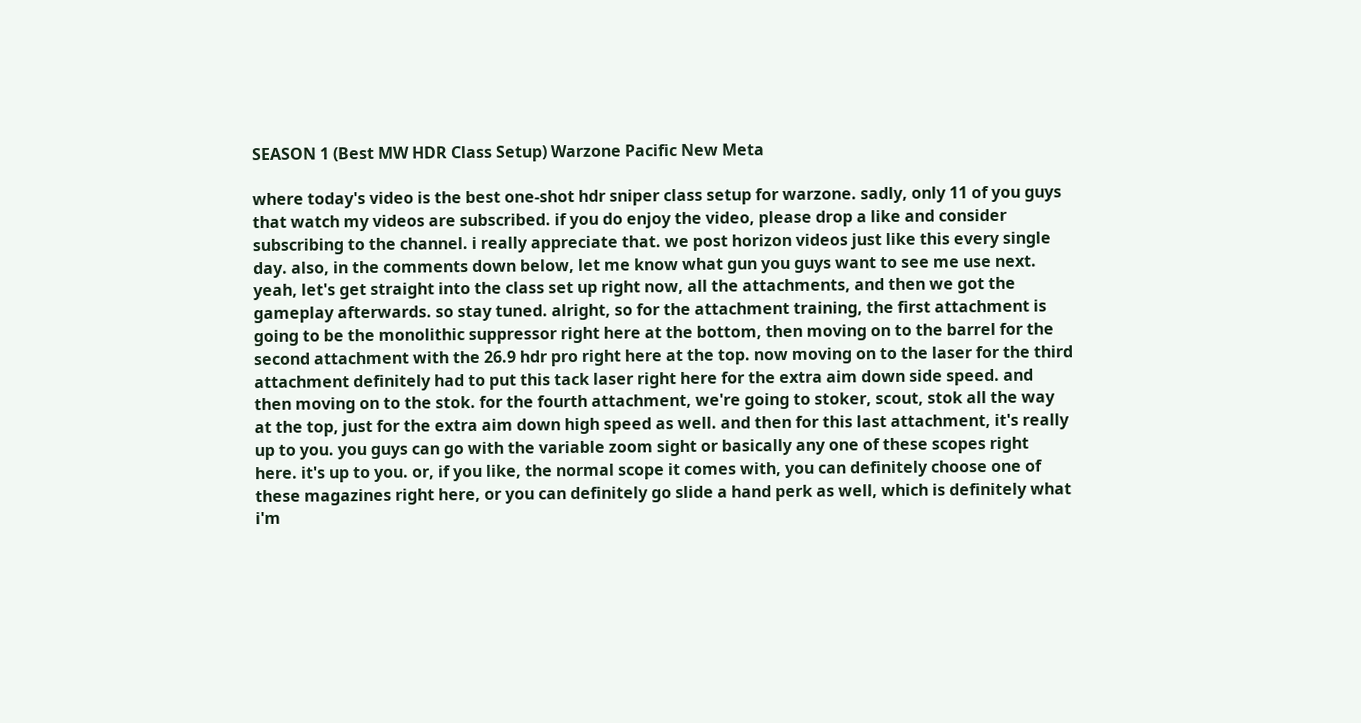SEASON 1 (Best MW HDR Class Setup) Warzone Pacific New Meta

where today's video is the best one-shot hdr sniper class setup for warzone. sadly, only 11 of you guys that watch my videos are subscribed. if you do enjoy the video, please drop a like and consider subscribing to the channel. i really appreciate that. we post horizon videos just like this every single day. also, in the comments down below, let me know what gun you guys want to see me use next. yeah, let's get straight into the class set up right now, all the attachments, and then we got the gameplay afterwards. so stay tuned. alright, so for the attachment training, the first attachment is going to be the monolithic suppressor right here at the bottom, then moving on to the barrel for the second attachment with the 26.9 hdr pro right here at the top. now moving on to the laser for the third attachment definitely had to put this tack laser right here for the extra aim down side speed. and then moving on to the stok. for the fourth attachment, we're going to stoker, scout, stok all the way at the top, just for the extra aim down high speed as well. and then for this last attachment, it's really up to you. you guys can go with the variable zoom sight or basically any one of these scopes right here. it's up to you. or, if you like, the normal scope it comes with, you can definitely choose one of these magazines right here, or you can definitely go slide a hand perk as well, which is definitely what i'm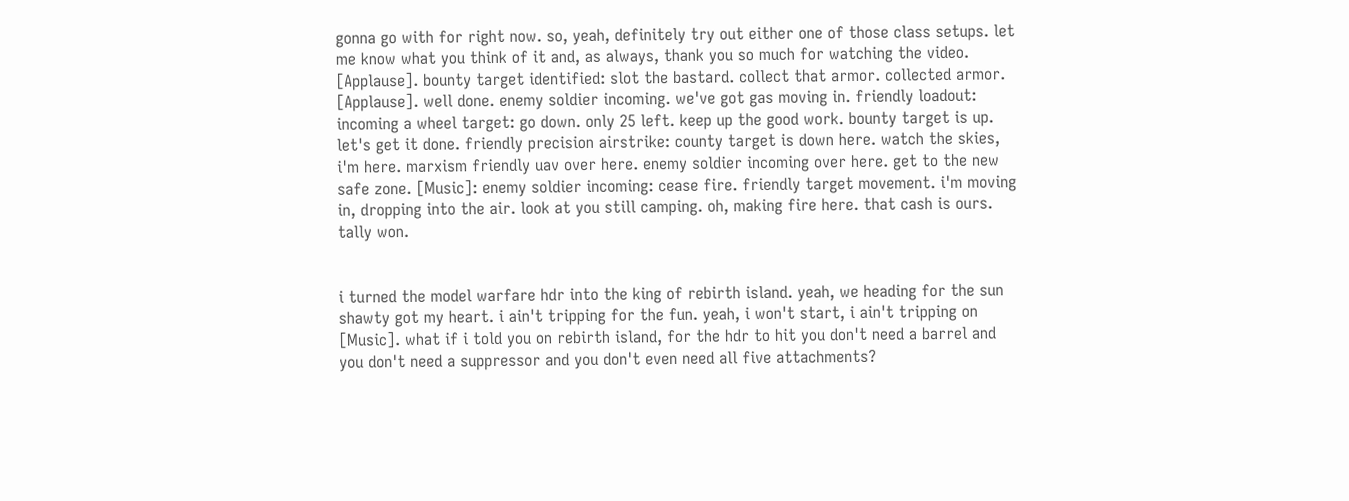gonna go with for right now. so, yeah, definitely try out either one of those class setups. let me know what you think of it and, as always, thank you so much for watching the video. [Applause]. bounty target identified: slot the bastard. collect that armor. collected armor. [Applause]. well done. enemy soldier incoming. we've got gas moving in. friendly loadout: incoming a wheel target: go down. only 25 left. keep up the good work. bounty target is up. let's get it done. friendly precision airstrike: county target is down here. watch the skies, i'm here. marxism friendly uav over here. enemy soldier incoming over here. get to the new safe zone. [Music]: enemy soldier incoming: cease fire. friendly target movement. i'm moving in, dropping into the air. look at you still camping. oh, making fire here. that cash is ours. tally won.


i turned the model warfare hdr into the king of rebirth island. yeah, we heading for the sun shawty got my heart. i ain't tripping for the fun. yeah, i won't start, i ain't tripping on [Music]. what if i told you on rebirth island, for the hdr to hit you don't need a barrel and you don't need a suppressor and you don't even need all five attachments?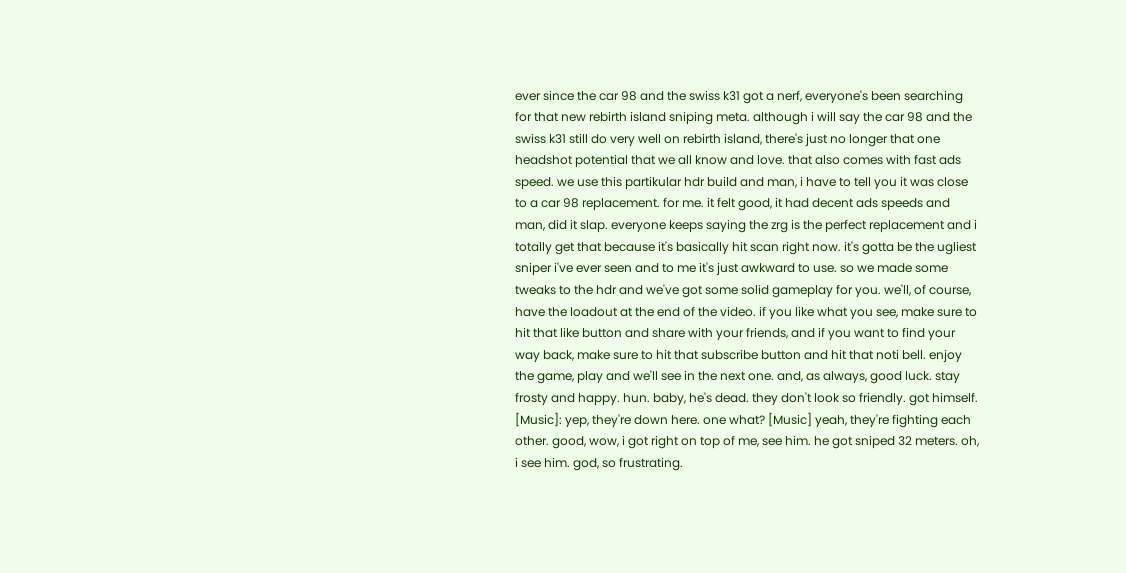ever since the car 98 and the swiss k31 got a nerf, everyone's been searching for that new rebirth island sniping meta. although i will say the car 98 and the swiss k31 still do very well on rebirth island, there's just no longer that one headshot potential that we all know and love. that also comes with fast ads speed. we use this partikular hdr build and man, i have to tell you it was close to a car 98 replacement. for me. it felt good, it had decent ads speeds and man, did it slap. everyone keeps saying the zrg is the perfect replacement and i totally get that because it's basically hit scan right now. it's gotta be the ugliest sniper i've ever seen and to me it's just awkward to use. so we made some tweaks to the hdr and we've got some solid gameplay for you. we'll, of course, have the loadout at the end of the video. if you like what you see, make sure to hit that like button and share with your friends, and if you want to find your way back, make sure to hit that subscribe button and hit that noti bell. enjoy the game, play and we'll see in the next one. and, as always, good luck. stay frosty and happy. hun. baby, he's dead. they don't look so friendly. got himself. [Music]: yep, they're down here. one what? [Music] yeah, they're fighting each other. good, wow, i got right on top of me, see him. he got sniped 32 meters. oh, i see him. god, so frustrating.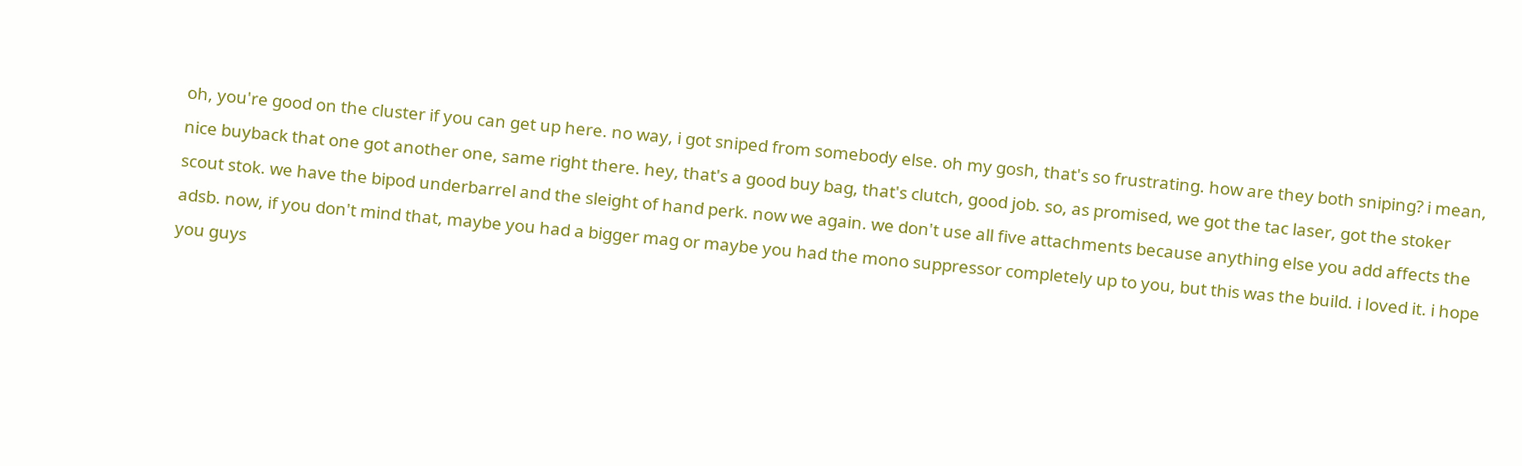oh, you're good on the cluster if you can get up here. no way, i got sniped from somebody else. oh my gosh, that's so frustrating. how are they both sniping? i mean, nice buyback that one got another one, same right there. hey, that's a good buy bag, that's clutch, good job. so, as promised, we got the tac laser, got the stoker scout stok. we have the bipod underbarrel and the sleight of hand perk. now we again. we don't use all five attachments because anything else you add affects the adsb. now, if you don't mind that, maybe you had a bigger mag or maybe you had the mono suppressor completely up to you, but this was the build. i loved it. i hope you guys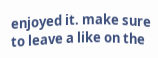enjoyed it. make sure to leave a like on the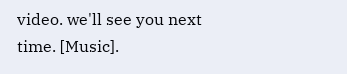video. we'll see you next time. [Music].